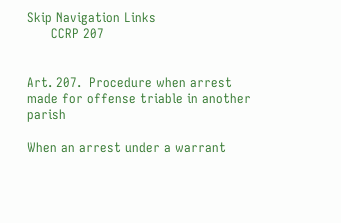Skip Navigation Links
      CCRP 207


Art. 207.  Procedure when arrest made for offense triable in another parish

When an arrest under a warrant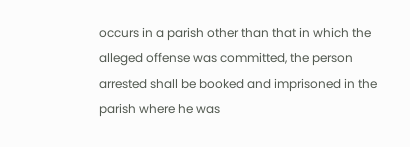occurs in a parish other than that in which the alleged offense was committed, the person arrested shall be booked and imprisoned in the parish where he was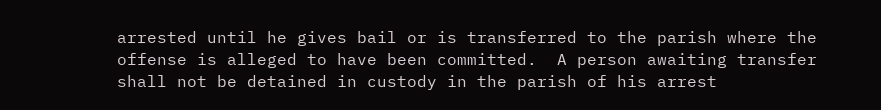arrested until he gives bail or is transferred to the parish where the offense is alleged to have been committed.  A person awaiting transfer shall not be detained in custody in the parish of his arrest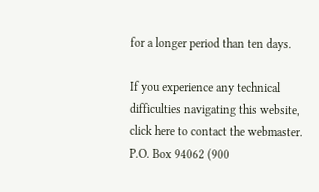for a longer period than ten days.

If you experience any technical difficulties navigating this website, click here to contact the webmaster.
P.O. Box 94062 (900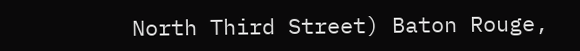North Third Street) Baton Rouge,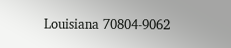Louisiana 70804-9062